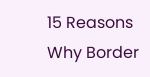15 Reasons Why Border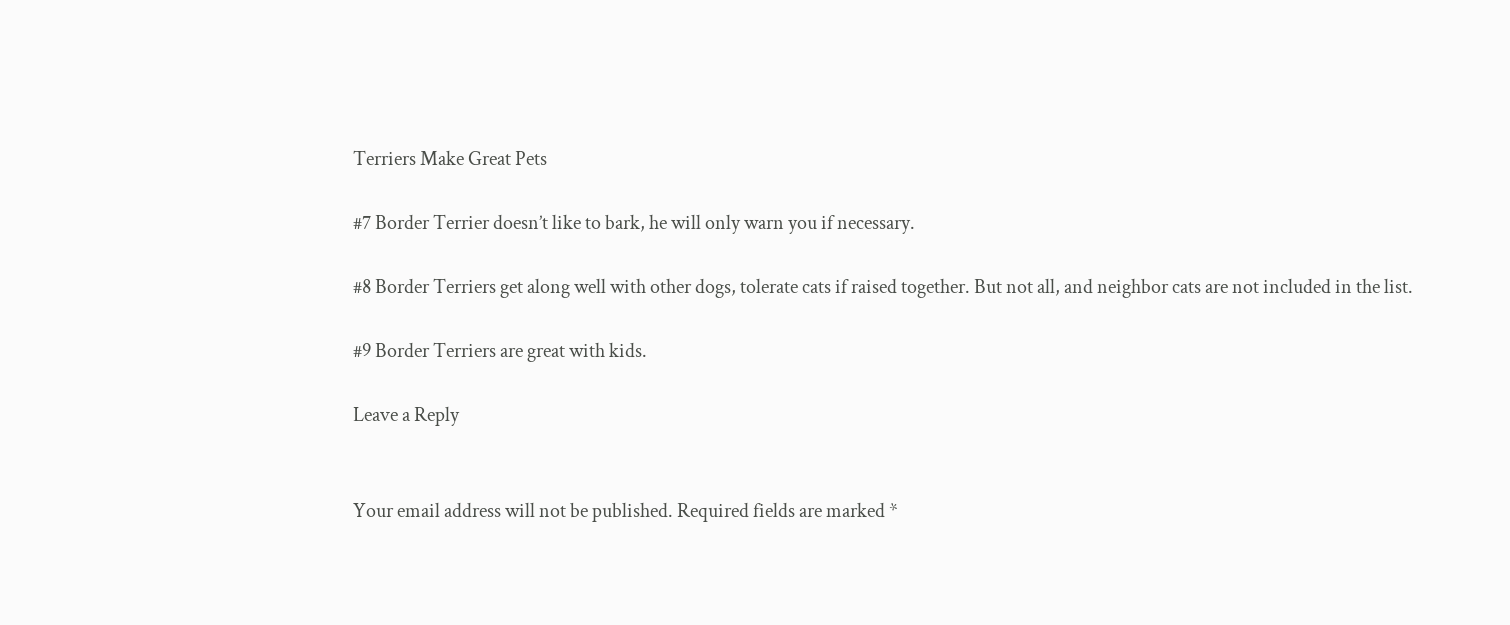Terriers Make Great Pets

#7 Border Terrier doesn’t like to bark, he will only warn you if necessary.

#8 Border Terriers get along well with other dogs, tolerate cats if raised together. But not all, and neighbor cats are not included in the list.

#9 Border Terriers are great with kids.

Leave a Reply


Your email address will not be published. Required fields are marked *